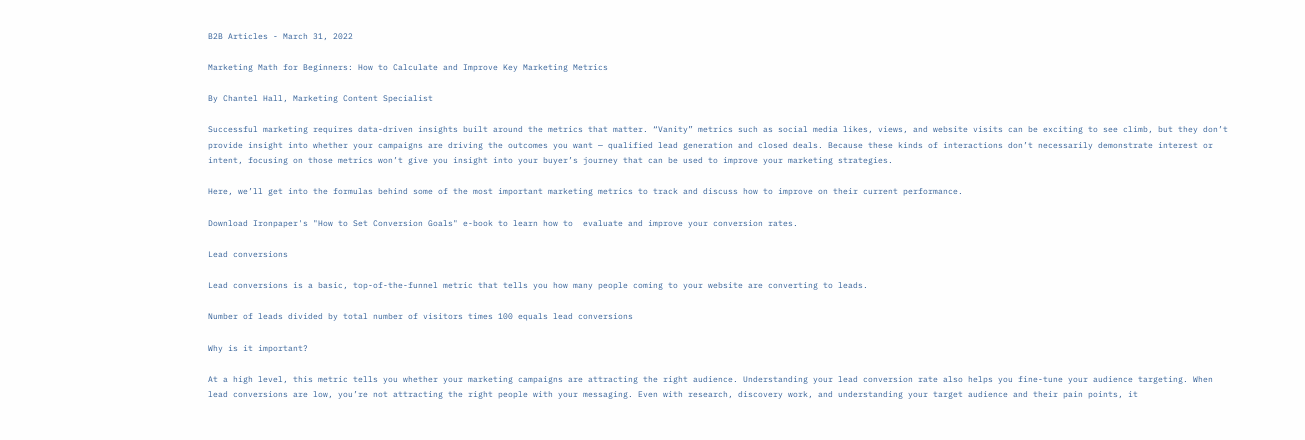B2B Articles - March 31, 2022

Marketing Math for Beginners: How to Calculate and Improve Key Marketing Metrics

By Chantel Hall, Marketing Content Specialist

Successful marketing requires data-driven insights built around the metrics that matter. “Vanity” metrics such as social media likes, views, and website visits can be exciting to see climb, but they don’t provide insight into whether your campaigns are driving the outcomes you want — qualified lead generation and closed deals. Because these kinds of interactions don’t necessarily demonstrate interest or intent, focusing on those metrics won’t give you insight into your buyer’s journey that can be used to improve your marketing strategies.

Here, we’ll get into the formulas behind some of the most important marketing metrics to track and discuss how to improve on their current performance.

Download Ironpaper's "How to Set Conversion Goals" e-book to learn how to  evaluate and improve your conversion rates.

Lead conversions

Lead conversions is a basic, top-of-the-funnel metric that tells you how many people coming to your website are converting to leads.

Number of leads divided by total number of visitors times 100 equals lead conversions

Why is it important?

At a high level, this metric tells you whether your marketing campaigns are attracting the right audience. Understanding your lead conversion rate also helps you fine-tune your audience targeting. When lead conversions are low, you’re not attracting the right people with your messaging. Even with research, discovery work, and understanding your target audience and their pain points, it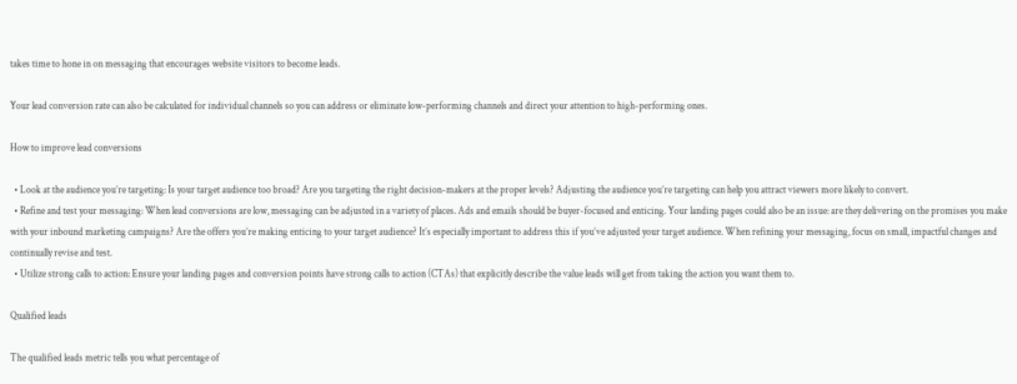takes time to hone in on messaging that encourages website visitors to become leads.

Your lead conversion rate can also be calculated for individual channels so you can address or eliminate low-performing channels and direct your attention to high-performing ones.

How to improve lead conversions

  • Look at the audience you’re targeting: Is your target audience too broad? Are you targeting the right decision-makers at the proper levels? Adjusting the audience you’re targeting can help you attract viewers more likely to convert.
  • Refine and test your messaging: When lead conversions are low, messaging can be adjusted in a variety of places. Ads and emails should be buyer-focused and enticing. Your landing pages could also be an issue: are they delivering on the promises you make with your inbound marketing campaigns? Are the offers you’re making enticing to your target audience? It’s especially important to address this if you’ve adjusted your target audience. When refining your messaging, focus on small, impactful changes and continually revise and test.
  • Utilize strong calls to action: Ensure your landing pages and conversion points have strong calls to action (CTAs) that explicitly describe the value leads will get from taking the action you want them to.

Qualified leads

The qualified leads metric tells you what percentage of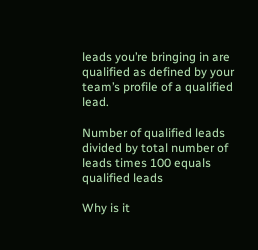leads you’re bringing in are qualified as defined by your team’s profile of a qualified lead.

Number of qualified leads divided by total number of leads times 100 equals qualified leads

Why is it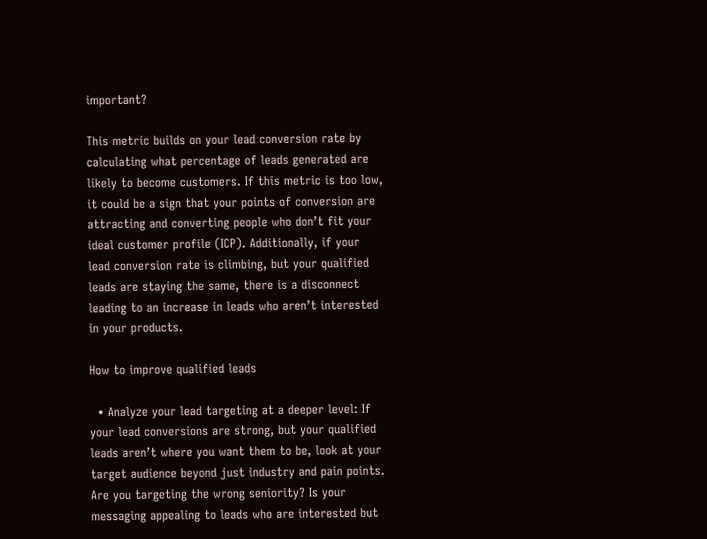important?

This metric builds on your lead conversion rate by calculating what percentage of leads generated are likely to become customers. If this metric is too low, it could be a sign that your points of conversion are attracting and converting people who don’t fit your ideal customer profile (ICP). Additionally, if your lead conversion rate is climbing, but your qualified leads are staying the same, there is a disconnect leading to an increase in leads who aren’t interested in your products.

How to improve qualified leads

  • Analyze your lead targeting at a deeper level: If your lead conversions are strong, but your qualified leads aren’t where you want them to be, look at your target audience beyond just industry and pain points. Are you targeting the wrong seniority? Is your messaging appealing to leads who are interested but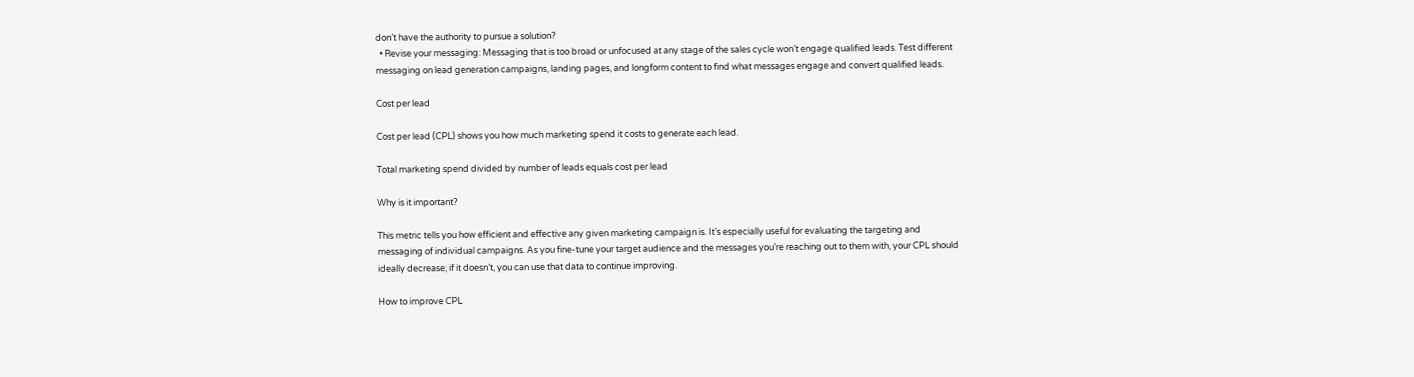don’t have the authority to pursue a solution?
  • Revise your messaging: Messaging that is too broad or unfocused at any stage of the sales cycle won’t engage qualified leads. Test different messaging on lead generation campaigns, landing pages, and longform content to find what messages engage and convert qualified leads.

Cost per lead

Cost per lead (CPL) shows you how much marketing spend it costs to generate each lead.

Total marketing spend divided by number of leads equals cost per lead

Why is it important?

This metric tells you how efficient and effective any given marketing campaign is. It’s especially useful for evaluating the targeting and messaging of individual campaigns. As you fine-tune your target audience and the messages you’re reaching out to them with, your CPL should ideally decrease; if it doesn’t, you can use that data to continue improving.

How to improve CPL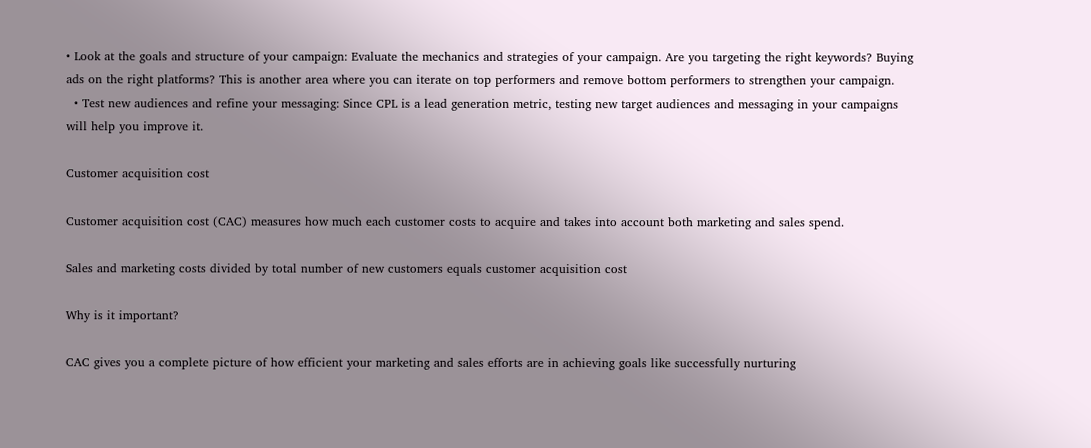• Look at the goals and structure of your campaign: Evaluate the mechanics and strategies of your campaign. Are you targeting the right keywords? Buying ads on the right platforms? This is another area where you can iterate on top performers and remove bottom performers to strengthen your campaign.
  • Test new audiences and refine your messaging: Since CPL is a lead generation metric, testing new target audiences and messaging in your campaigns will help you improve it.

Customer acquisition cost

Customer acquisition cost (CAC) measures how much each customer costs to acquire and takes into account both marketing and sales spend.

Sales and marketing costs divided by total number of new customers equals customer acquisition cost

Why is it important?

CAC gives you a complete picture of how efficient your marketing and sales efforts are in achieving goals like successfully nurturing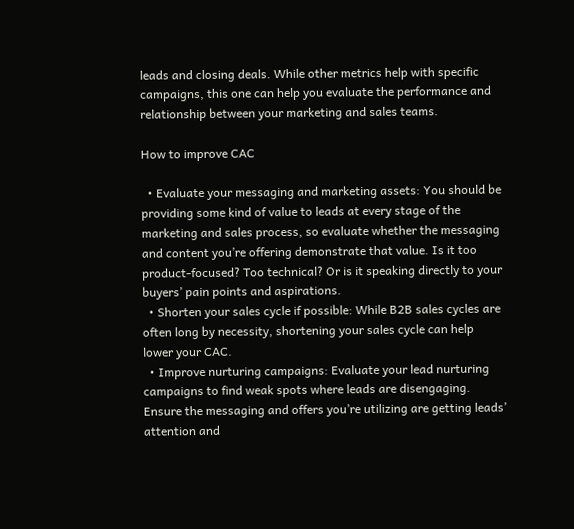leads and closing deals. While other metrics help with specific campaigns, this one can help you evaluate the performance and relationship between your marketing and sales teams.

How to improve CAC

  • Evaluate your messaging and marketing assets: You should be providing some kind of value to leads at every stage of the marketing and sales process, so evaluate whether the messaging and content you’re offering demonstrate that value. Is it too product-focused? Too technical? Or is it speaking directly to your buyers’ pain points and aspirations.
  • Shorten your sales cycle if possible: While B2B sales cycles are often long by necessity, shortening your sales cycle can help lower your CAC.
  • Improve nurturing campaigns: Evaluate your lead nurturing campaigns to find weak spots where leads are disengaging. Ensure the messaging and offers you’re utilizing are getting leads’ attention and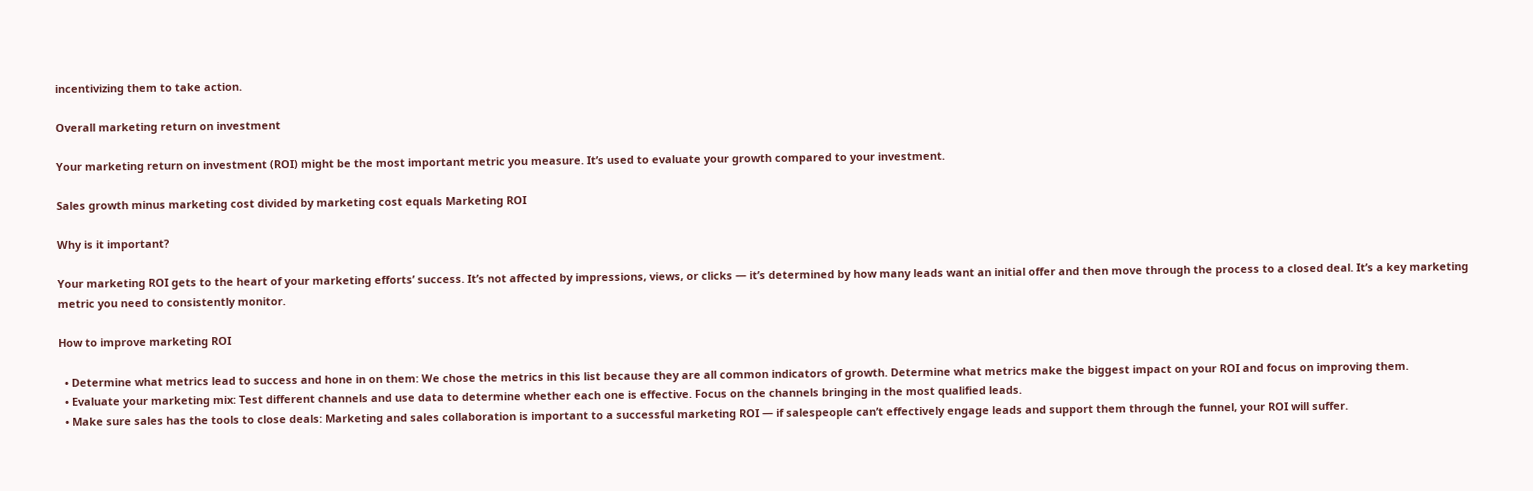incentivizing them to take action.

Overall marketing return on investment

Your marketing return on investment (ROI) might be the most important metric you measure. It’s used to evaluate your growth compared to your investment.

Sales growth minus marketing cost divided by marketing cost equals Marketing ROI

Why is it important?

Your marketing ROI gets to the heart of your marketing efforts’ success. It’s not affected by impressions, views, or clicks — it’s determined by how many leads want an initial offer and then move through the process to a closed deal. It’s a key marketing metric you need to consistently monitor.

How to improve marketing ROI

  • Determine what metrics lead to success and hone in on them: We chose the metrics in this list because they are all common indicators of growth. Determine what metrics make the biggest impact on your ROI and focus on improving them.
  • Evaluate your marketing mix: Test different channels and use data to determine whether each one is effective. Focus on the channels bringing in the most qualified leads.
  • Make sure sales has the tools to close deals: Marketing and sales collaboration is important to a successful marketing ROI — if salespeople can’t effectively engage leads and support them through the funnel, your ROI will suffer.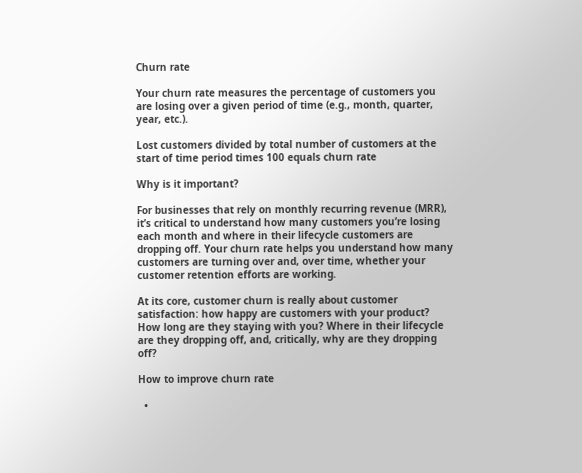Churn rate

Your churn rate measures the percentage of customers you are losing over a given period of time (e.g., month, quarter, year, etc.).

Lost customers divided by total number of customers at the start of time period times 100 equals churn rate

Why is it important?

For businesses that rely on monthly recurring revenue (MRR), it’s critical to understand how many customers you’re losing each month and where in their lifecycle customers are dropping off. Your churn rate helps you understand how many customers are turning over and, over time, whether your customer retention efforts are working.

At its core, customer churn is really about customer satisfaction: how happy are customers with your product? How long are they staying with you? Where in their lifecycle are they dropping off, and, critically, why are they dropping off?

How to improve churn rate

  •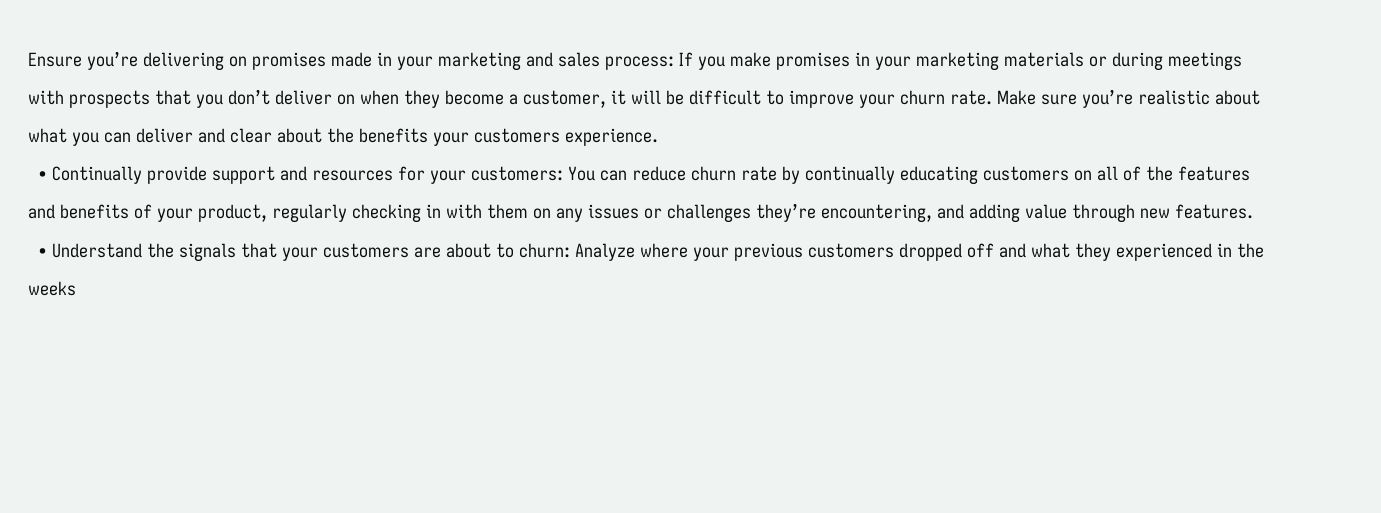Ensure you’re delivering on promises made in your marketing and sales process: If you make promises in your marketing materials or during meetings with prospects that you don’t deliver on when they become a customer, it will be difficult to improve your churn rate. Make sure you’re realistic about what you can deliver and clear about the benefits your customers experience.
  • Continually provide support and resources for your customers: You can reduce churn rate by continually educating customers on all of the features and benefits of your product, regularly checking in with them on any issues or challenges they’re encountering, and adding value through new features.
  • Understand the signals that your customers are about to churn: Analyze where your previous customers dropped off and what they experienced in the weeks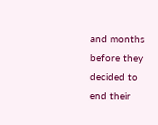and months before they decided to end their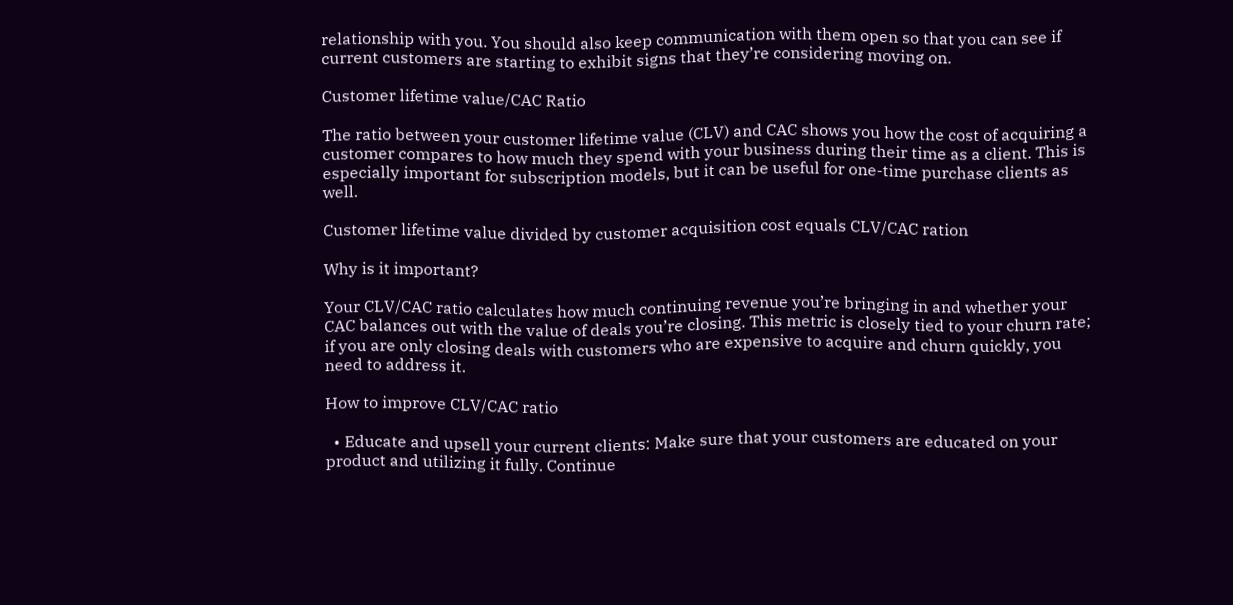relationship with you. You should also keep communication with them open so that you can see if current customers are starting to exhibit signs that they’re considering moving on.

Customer lifetime value/CAC Ratio

The ratio between your customer lifetime value (CLV) and CAC shows you how the cost of acquiring a customer compares to how much they spend with your business during their time as a client. This is especially important for subscription models, but it can be useful for one-time purchase clients as well.

Customer lifetime value divided by customer acquisition cost equals CLV/CAC ration

Why is it important?

Your CLV/CAC ratio calculates how much continuing revenue you’re bringing in and whether your CAC balances out with the value of deals you’re closing. This metric is closely tied to your churn rate; if you are only closing deals with customers who are expensive to acquire and churn quickly, you need to address it.

How to improve CLV/CAC ratio

  • Educate and upsell your current clients: Make sure that your customers are educated on your product and utilizing it fully. Continue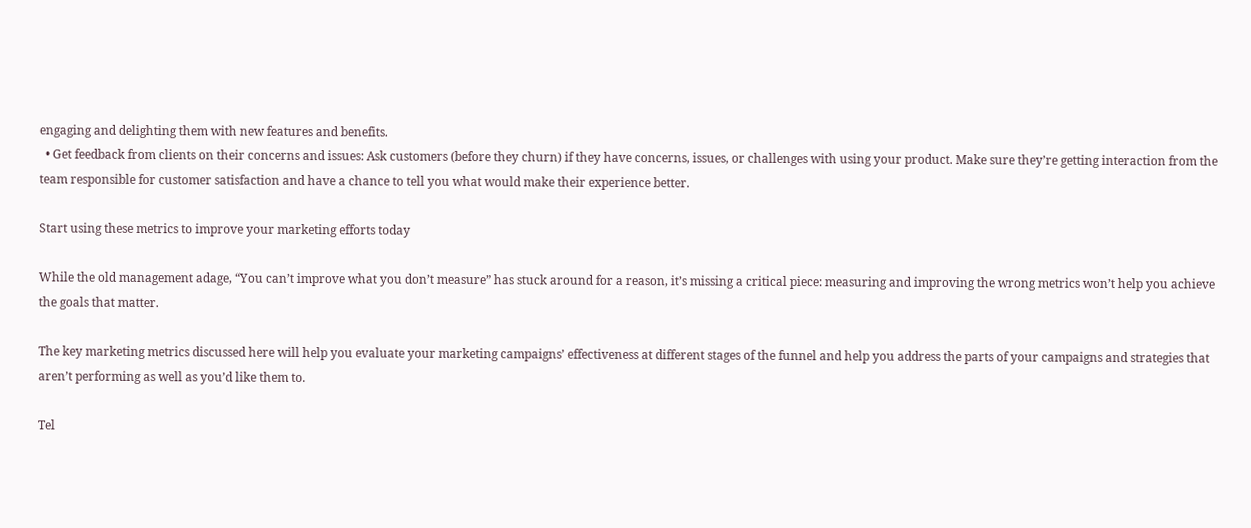engaging and delighting them with new features and benefits.
  • Get feedback from clients on their concerns and issues: Ask customers (before they churn) if they have concerns, issues, or challenges with using your product. Make sure they’re getting interaction from the team responsible for customer satisfaction and have a chance to tell you what would make their experience better.

Start using these metrics to improve your marketing efforts today

While the old management adage, “You can’t improve what you don’t measure” has stuck around for a reason, it’s missing a critical piece: measuring and improving the wrong metrics won’t help you achieve the goals that matter.

The key marketing metrics discussed here will help you evaluate your marketing campaigns’ effectiveness at different stages of the funnel and help you address the parts of your campaigns and strategies that aren’t performing as well as you’d like them to.

Tel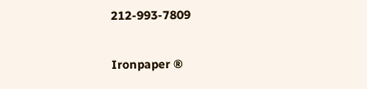212-993-7809

Ironpaper ®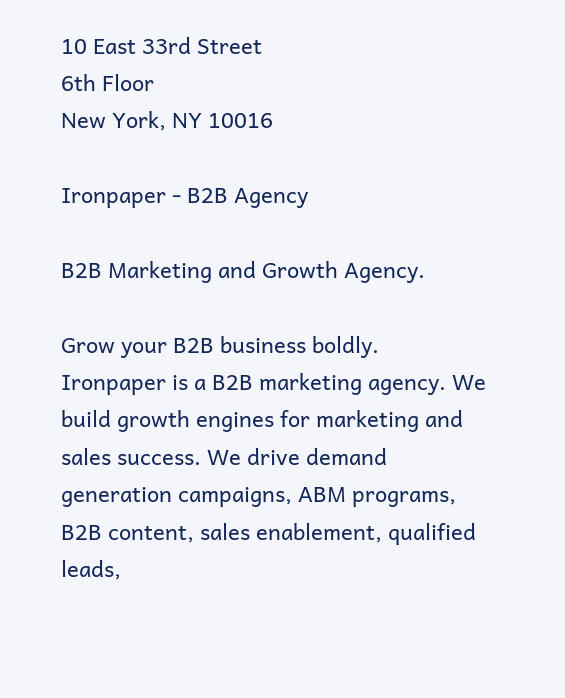10 East 33rd Street
6th Floor
New York, NY 10016

Ironpaper - B2B Agency

B2B Marketing and Growth Agency.

Grow your B2B business boldly. Ironpaper is a B2B marketing agency. We build growth engines for marketing and sales success. We drive demand generation campaigns, ABM programs, B2B content, sales enablement, qualified leads,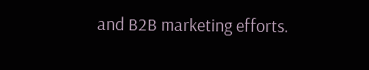and B2B marketing efforts.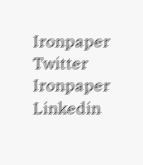Ironpaper Twitter Ironpaper Linkedin